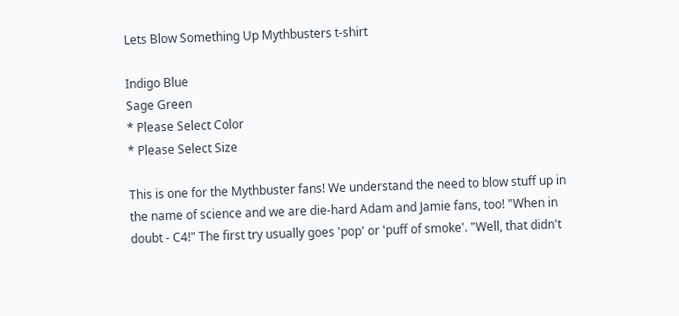Lets Blow Something Up Mythbusters t-shirt

Indigo Blue
Sage Green
* Please Select Color
* Please Select Size

This is one for the Mythbuster fans! We understand the need to blow stuff up in the name of science and we are die-hard Adam and Jamie fans, too! "When in doubt - C4!" The first try usually goes 'pop' or 'puff of smoke'. "Well, that didn't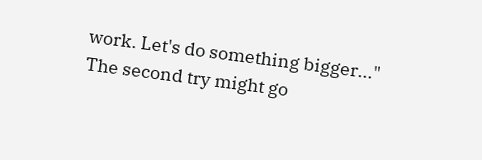work. Let's do something bigger..." The second try might go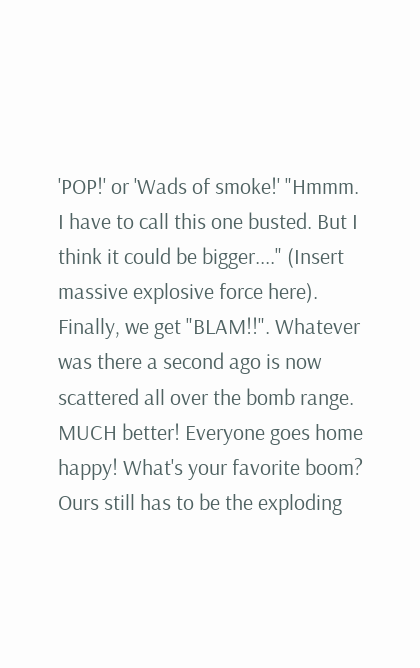'POP!' or 'Wads of smoke!' "Hmmm. I have to call this one busted. But I think it could be bigger...." (Insert massive explosive force here). Finally, we get "BLAM!!". Whatever was there a second ago is now scattered all over the bomb range. MUCH better! Everyone goes home happy! What's your favorite boom? Ours still has to be the exploding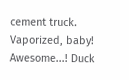cement truck. Vaporized, baby! Awesome...! Duck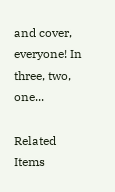and cover, everyone! In three, two, one...

Related Items